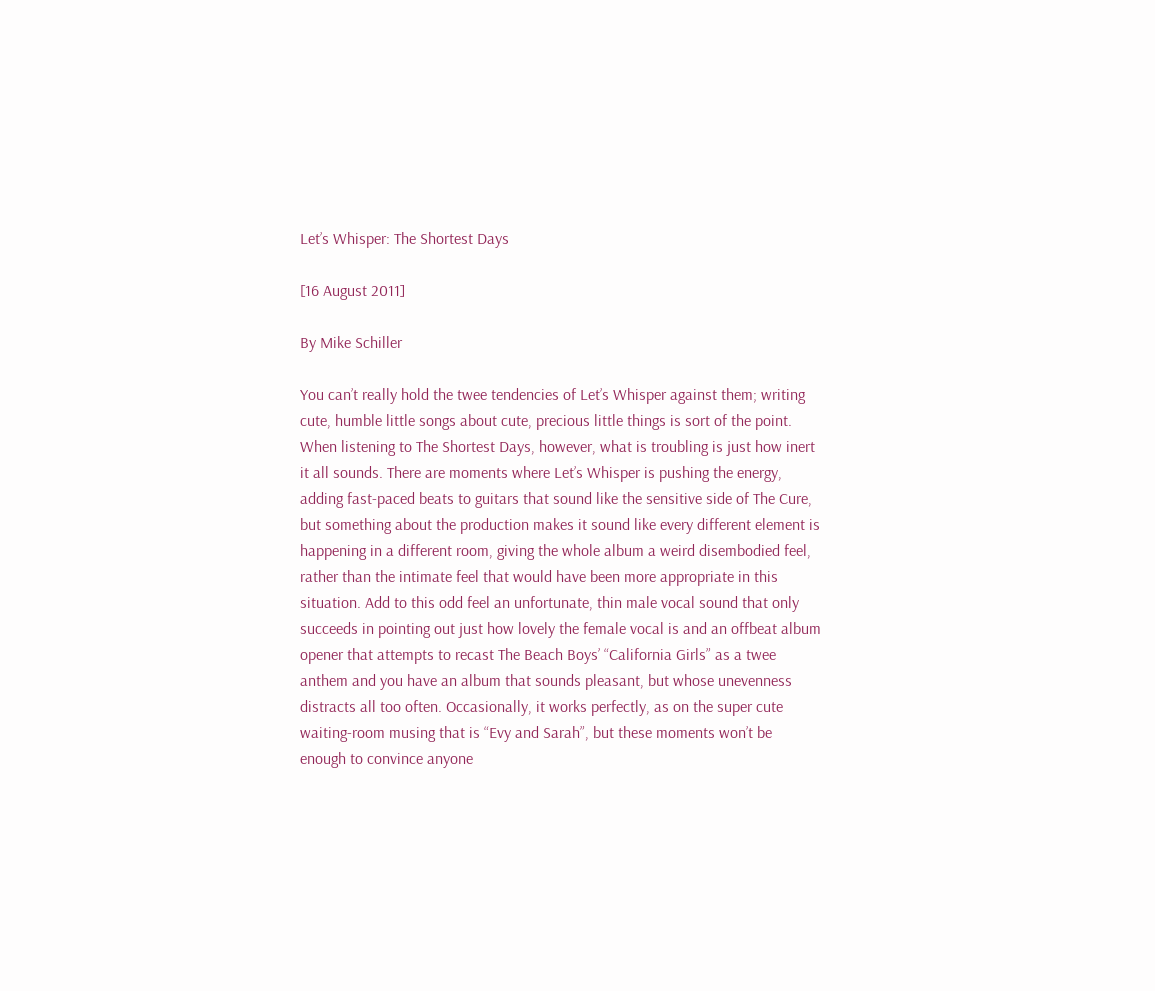Let’s Whisper: The Shortest Days

[16 August 2011]

By Mike Schiller

You can’t really hold the twee tendencies of Let’s Whisper against them; writing cute, humble little songs about cute, precious little things is sort of the point. When listening to The Shortest Days, however, what is troubling is just how inert it all sounds. There are moments where Let’s Whisper is pushing the energy, adding fast-paced beats to guitars that sound like the sensitive side of The Cure, but something about the production makes it sound like every different element is happening in a different room, giving the whole album a weird disembodied feel, rather than the intimate feel that would have been more appropriate in this situation. Add to this odd feel an unfortunate, thin male vocal sound that only succeeds in pointing out just how lovely the female vocal is and an offbeat album opener that attempts to recast The Beach Boys’ “California Girls” as a twee anthem and you have an album that sounds pleasant, but whose unevenness distracts all too often. Occasionally, it works perfectly, as on the super cute waiting-room musing that is “Evy and Sarah”, but these moments won’t be enough to convince anyone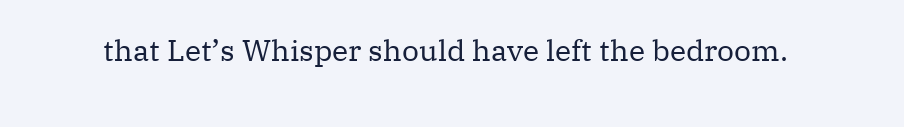that Let’s Whisper should have left the bedroom.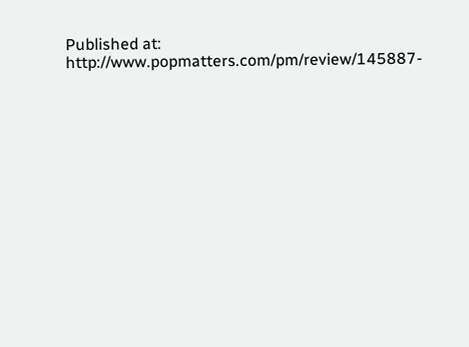Published at: http://www.popmatters.com/pm/review/145887-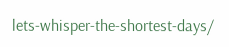lets-whisper-the-shortest-days/